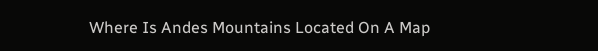Where Is Andes Mountains Located On A Map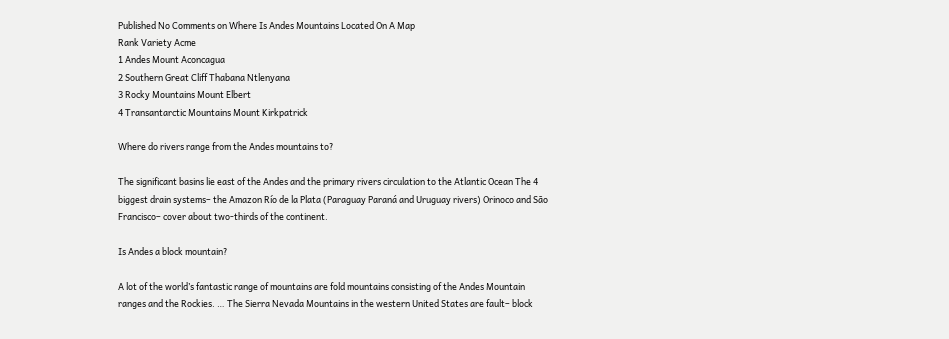Published No Comments on Where Is Andes Mountains Located On A Map
Rank Variety Acme
1 Andes Mount Aconcagua
2 Southern Great Cliff Thabana Ntlenyana
3 Rocky Mountains Mount Elbert
4 Transantarctic Mountains Mount Kirkpatrick

Where do rivers range from the Andes mountains to?

The significant basins lie east of the Andes and the primary rivers circulation to the Atlantic Ocean The 4 biggest drain systems– the Amazon Río de la Plata (Paraguay Paraná and Uruguay rivers) Orinoco and São Francisco– cover about two-thirds of the continent.

Is Andes a block mountain?

A lot of the world’s fantastic range of mountains are fold mountains consisting of the Andes Mountain ranges and the Rockies. … The Sierra Nevada Mountains in the western United States are fault– block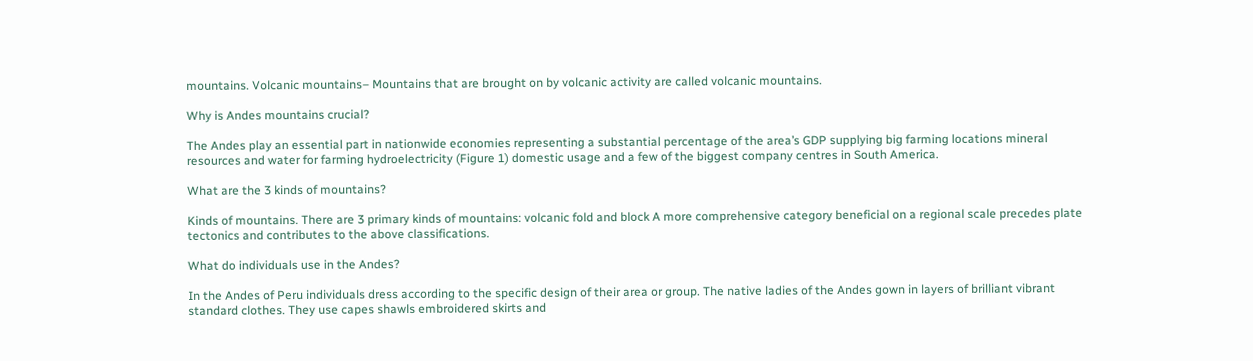mountains. Volcanic mountains– Mountains that are brought on by volcanic activity are called volcanic mountains.

Why is Andes mountains crucial?

The Andes play an essential part in nationwide economies representing a substantial percentage of the area’s GDP supplying big farming locations mineral resources and water for farming hydroelectricity (Figure 1) domestic usage and a few of the biggest company centres in South America.

What are the 3 kinds of mountains?

Kinds of mountains. There are 3 primary kinds of mountains: volcanic fold and block A more comprehensive category beneficial on a regional scale precedes plate tectonics and contributes to the above classifications.

What do individuals use in the Andes?

In the Andes of Peru individuals dress according to the specific design of their area or group. The native ladies of the Andes gown in layers of brilliant vibrant standard clothes. They use capes shawls embroidered skirts and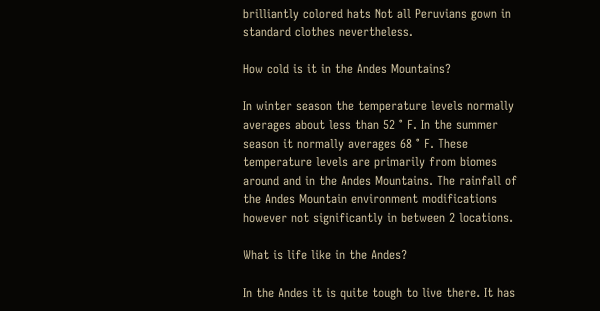brilliantly colored hats Not all Peruvians gown in standard clothes nevertheless.

How cold is it in the Andes Mountains?

In winter season the temperature levels normally averages about less than 52 ° F. In the summer season it normally averages 68 ° F. These temperature levels are primarily from biomes around and in the Andes Mountains. The rainfall of the Andes Mountain environment modifications however not significantly in between 2 locations.

What is life like in the Andes?

In the Andes it is quite tough to live there. It has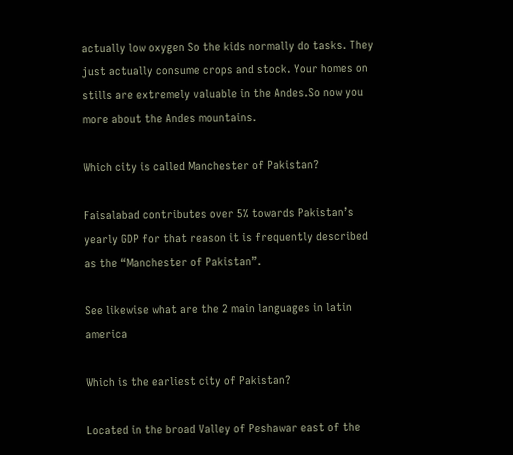actually low oxygen So the kids normally do tasks. They just actually consume crops and stock. Your homes on stills are extremely valuable in the Andes.So now you more about the Andes mountains.

Which city is called Manchester of Pakistan?

Faisalabad contributes over 5% towards Pakistan’s yearly GDP for that reason it is frequently described as the “Manchester of Pakistan”.

See likewise what are the 2 main languages in latin america

Which is the earliest city of Pakistan?

Located in the broad Valley of Peshawar east of the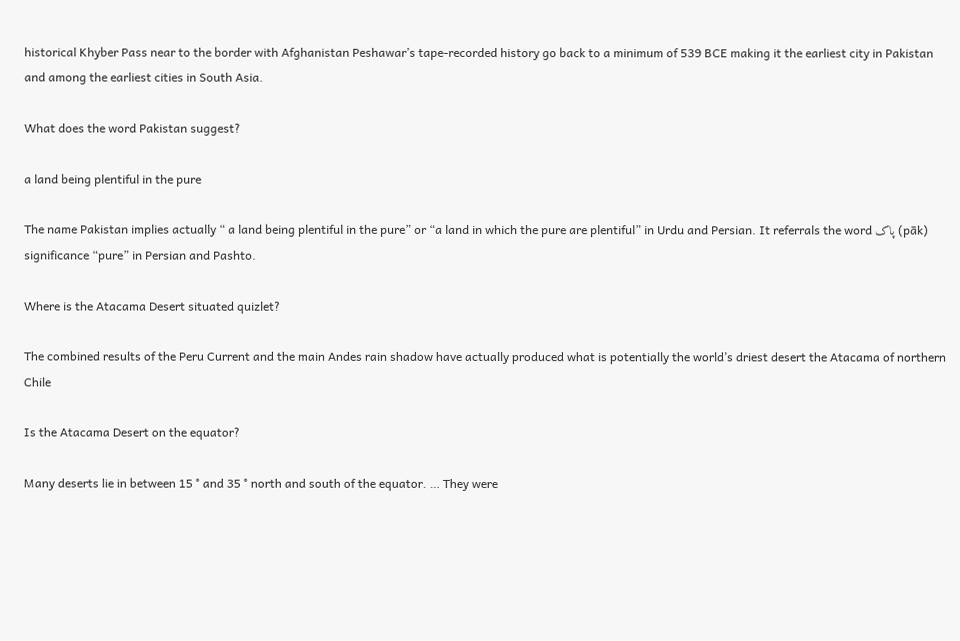historical Khyber Pass near to the border with Afghanistan Peshawar’s tape-recorded history go back to a minimum of 539 BCE making it the earliest city in Pakistan and among the earliest cities in South Asia.

What does the word Pakistan suggest?

a land being plentiful in the pure

The name Pakistan implies actually “ a land being plentiful in the pure” or “a land in which the pure are plentiful” in Urdu and Persian. It referrals the word پاک (pāk) significance “pure” in Persian and Pashto.

Where is the Atacama Desert situated quizlet?

The combined results of the Peru Current and the main Andes rain shadow have actually produced what is potentially the world’s driest desert the Atacama of northern Chile

Is the Atacama Desert on the equator?

Many deserts lie in between 15 ° and 35 ° north and south of the equator. … They were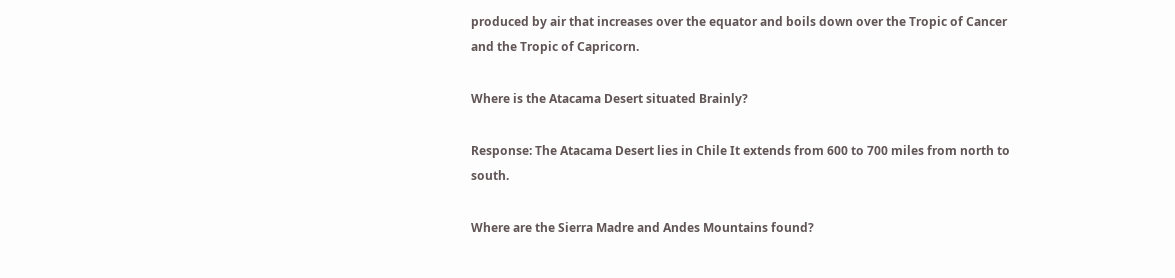produced by air that increases over the equator and boils down over the Tropic of Cancer and the Tropic of Capricorn.

Where is the Atacama Desert situated Brainly?

Response: The Atacama Desert lies in Chile It extends from 600 to 700 miles from north to south.

Where are the Sierra Madre and Andes Mountains found?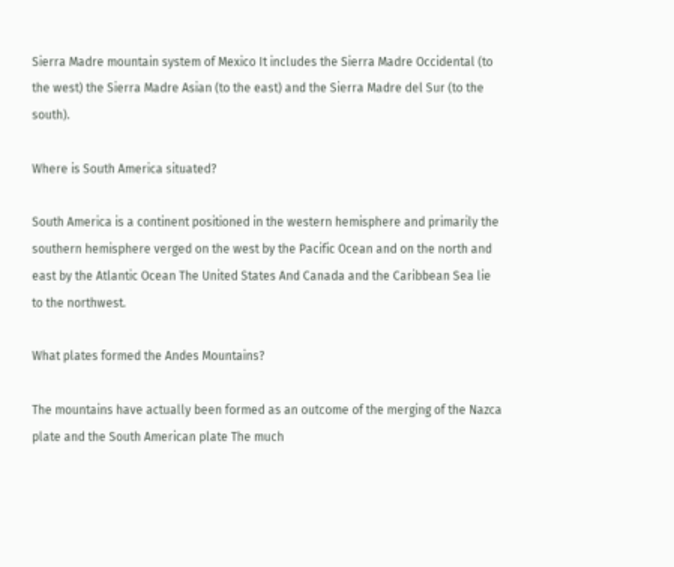Sierra Madre mountain system of Mexico It includes the Sierra Madre Occidental (to the west) the Sierra Madre Asian (to the east) and the Sierra Madre del Sur (to the south).

Where is South America situated?

South America is a continent positioned in the western hemisphere and primarily the southern hemisphere verged on the west by the Pacific Ocean and on the north and east by the Atlantic Ocean The United States And Canada and the Caribbean Sea lie to the northwest.

What plates formed the Andes Mountains?

The mountains have actually been formed as an outcome of the merging of the Nazca plate and the South American plate The much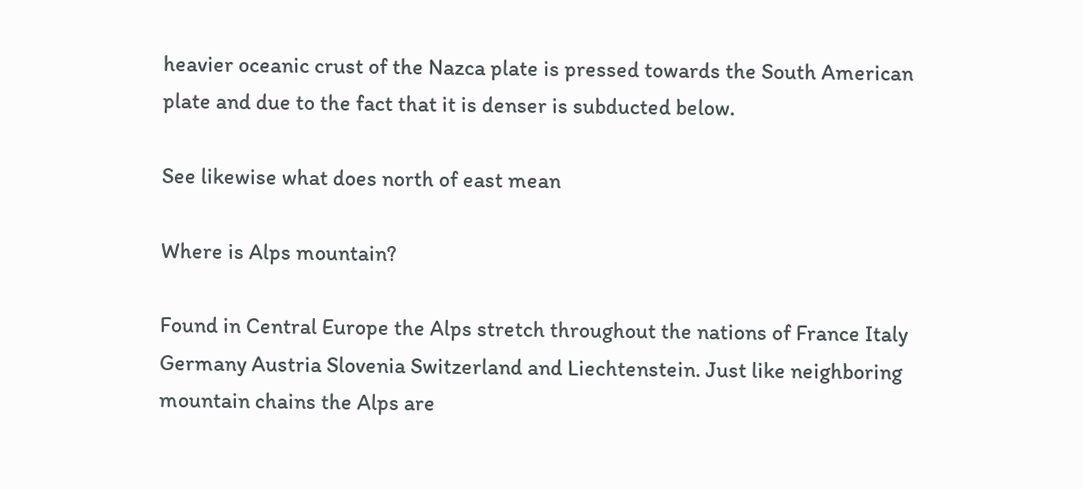heavier oceanic crust of the Nazca plate is pressed towards the South American plate and due to the fact that it is denser is subducted below.

See likewise what does north of east mean

Where is Alps mountain?

Found in Central Europe the Alps stretch throughout the nations of France Italy Germany Austria Slovenia Switzerland and Liechtenstein. Just like neighboring mountain chains the Alps are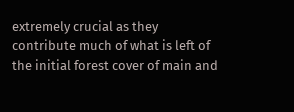extremely crucial as they contribute much of what is left of the initial forest cover of main and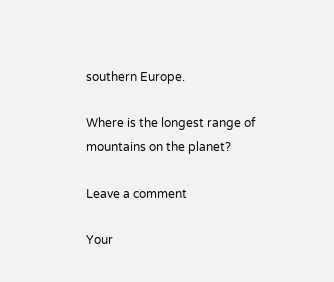southern Europe.

Where is the longest range of mountains on the planet?

Leave a comment

Your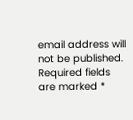email address will not be published. Required fields are marked *